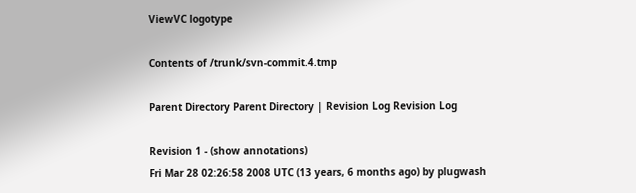ViewVC logotype

Contents of /trunk/svn-commit.4.tmp

Parent Directory Parent Directory | Revision Log Revision Log

Revision 1 - (show annotations)
Fri Mar 28 02:26:58 2008 UTC (13 years, 6 months ago) by plugwash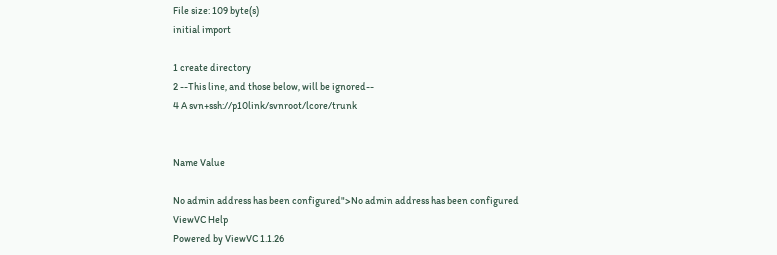File size: 109 byte(s)
initial import

1 create directory
2 --This line, and those below, will be ignored--
4 A svn+ssh://p10link/svnroot/lcore/trunk


Name Value

No admin address has been configured">No admin address has been configured
ViewVC Help
Powered by ViewVC 1.1.26